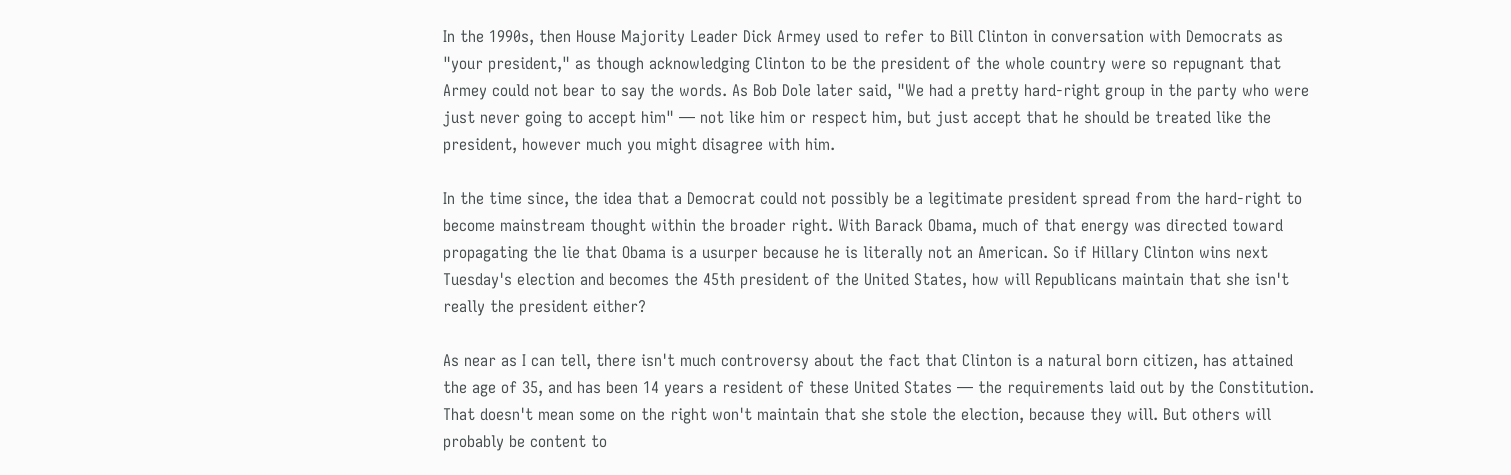In the 1990s, then House Majority Leader Dick Armey used to refer to Bill Clinton in conversation with Democrats as "your president," as though acknowledging Clinton to be the president of the whole country were so repugnant that Armey could not bear to say the words. As Bob Dole later said, "We had a pretty hard-right group in the party who were just never going to accept him" — not like him or respect him, but just accept that he should be treated like the president, however much you might disagree with him.

In the time since, the idea that a Democrat could not possibly be a legitimate president spread from the hard-right to become mainstream thought within the broader right. With Barack Obama, much of that energy was directed toward propagating the lie that Obama is a usurper because he is literally not an American. So if Hillary Clinton wins next Tuesday's election and becomes the 45th president of the United States, how will Republicans maintain that she isn't really the president either?

As near as I can tell, there isn't much controversy about the fact that Clinton is a natural born citizen, has attained the age of 35, and has been 14 years a resident of these United States — the requirements laid out by the Constitution. That doesn't mean some on the right won't maintain that she stole the election, because they will. But others will probably be content to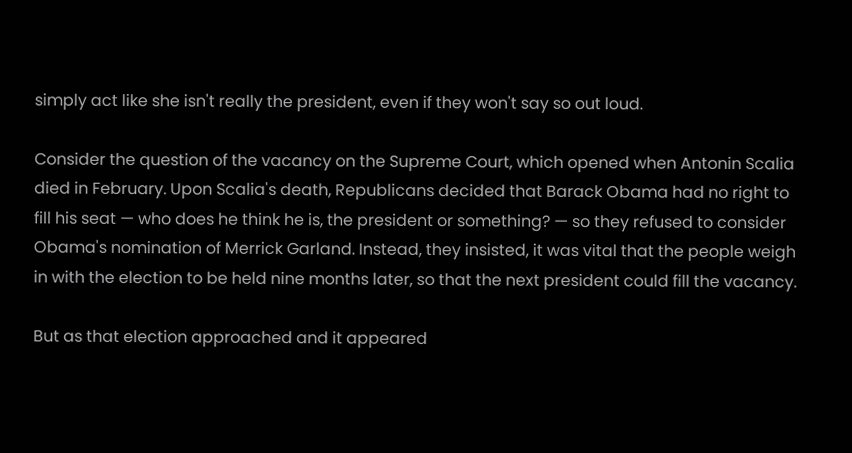simply act like she isn't really the president, even if they won't say so out loud.

Consider the question of the vacancy on the Supreme Court, which opened when Antonin Scalia died in February. Upon Scalia's death, Republicans decided that Barack Obama had no right to fill his seat — who does he think he is, the president or something? — so they refused to consider Obama's nomination of Merrick Garland. Instead, they insisted, it was vital that the people weigh in with the election to be held nine months later, so that the next president could fill the vacancy.

But as that election approached and it appeared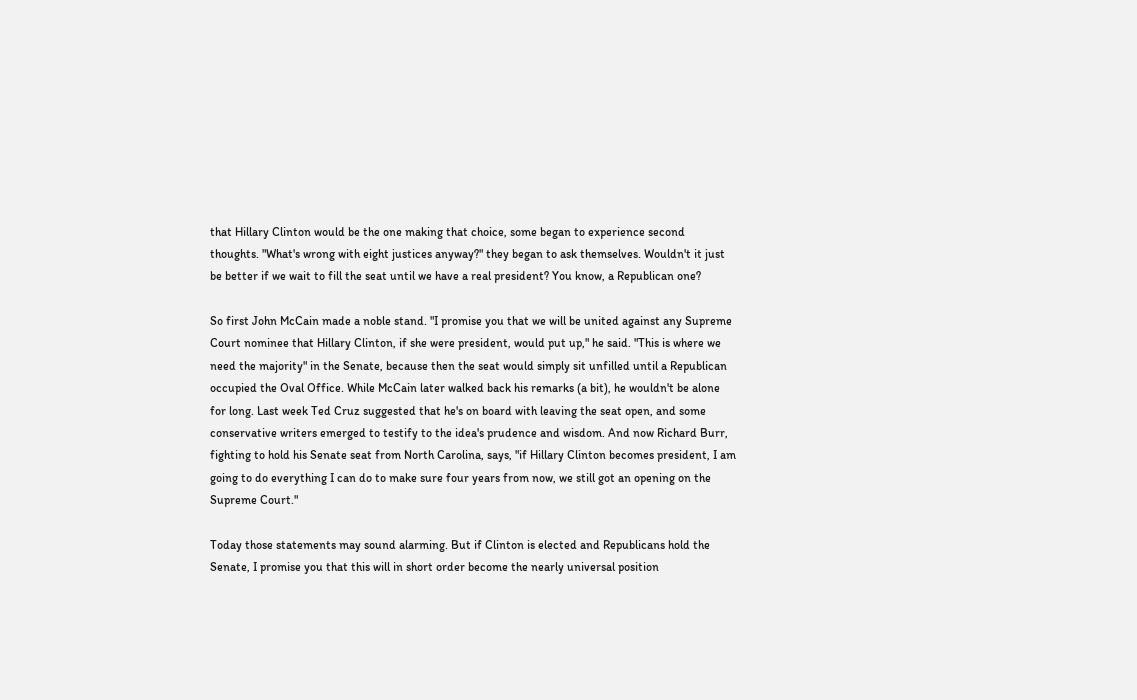that Hillary Clinton would be the one making that choice, some began to experience second thoughts. "What's wrong with eight justices anyway?" they began to ask themselves. Wouldn't it just be better if we wait to fill the seat until we have a real president? You know, a Republican one?

So first John McCain made a noble stand. "I promise you that we will be united against any Supreme Court nominee that Hillary Clinton, if she were president, would put up," he said. "This is where we need the majority" in the Senate, because then the seat would simply sit unfilled until a Republican occupied the Oval Office. While McCain later walked back his remarks (a bit), he wouldn't be alone for long. Last week Ted Cruz suggested that he's on board with leaving the seat open, and some conservative writers emerged to testify to the idea's prudence and wisdom. And now Richard Burr, fighting to hold his Senate seat from North Carolina, says, "if Hillary Clinton becomes president, I am going to do everything I can do to make sure four years from now, we still got an opening on the Supreme Court."

Today those statements may sound alarming. But if Clinton is elected and Republicans hold the Senate, I promise you that this will in short order become the nearly universal position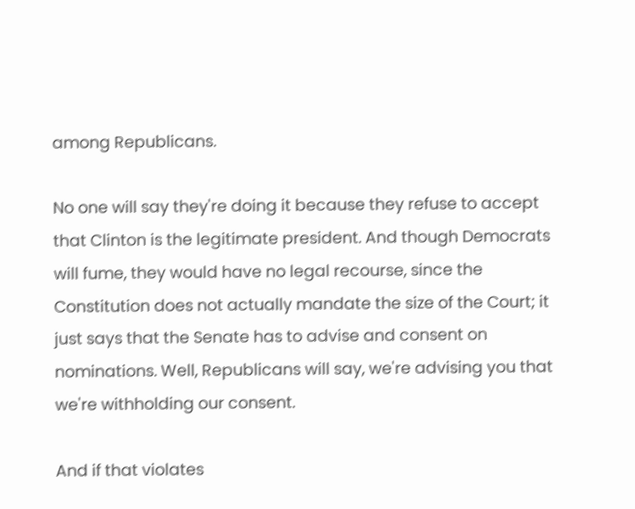among Republicans.

No one will say they're doing it because they refuse to accept that Clinton is the legitimate president. And though Democrats will fume, they would have no legal recourse, since the Constitution does not actually mandate the size of the Court; it just says that the Senate has to advise and consent on nominations. Well, Republicans will say, we're advising you that we're withholding our consent.

And if that violates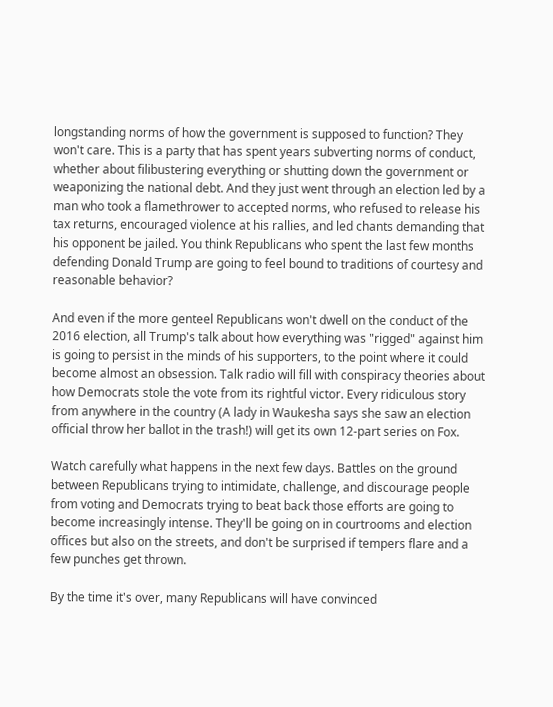longstanding norms of how the government is supposed to function? They won't care. This is a party that has spent years subverting norms of conduct, whether about filibustering everything or shutting down the government or weaponizing the national debt. And they just went through an election led by a man who took a flamethrower to accepted norms, who refused to release his tax returns, encouraged violence at his rallies, and led chants demanding that his opponent be jailed. You think Republicans who spent the last few months defending Donald Trump are going to feel bound to traditions of courtesy and reasonable behavior?

And even if the more genteel Republicans won't dwell on the conduct of the 2016 election, all Trump's talk about how everything was "rigged" against him is going to persist in the minds of his supporters, to the point where it could become almost an obsession. Talk radio will fill with conspiracy theories about how Democrats stole the vote from its rightful victor. Every ridiculous story from anywhere in the country (A lady in Waukesha says she saw an election official throw her ballot in the trash!) will get its own 12-part series on Fox.

Watch carefully what happens in the next few days. Battles on the ground between Republicans trying to intimidate, challenge, and discourage people from voting and Democrats trying to beat back those efforts are going to become increasingly intense. They'll be going on in courtrooms and election offices but also on the streets, and don't be surprised if tempers flare and a few punches get thrown.

By the time it's over, many Republicans will have convinced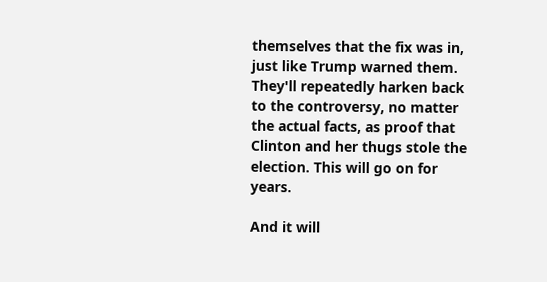themselves that the fix was in, just like Trump warned them. They'll repeatedly harken back to the controversy, no matter the actual facts, as proof that Clinton and her thugs stole the election. This will go on for years.

And it will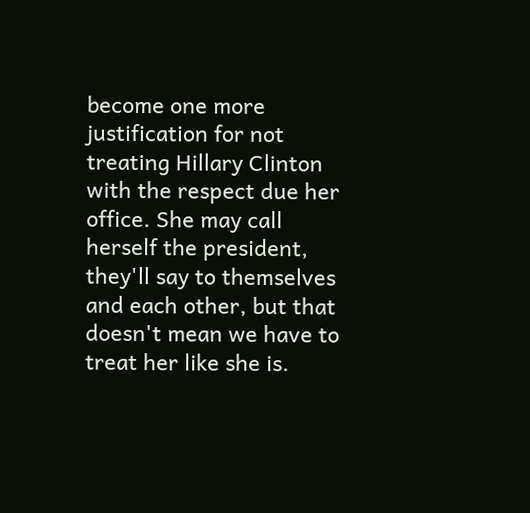become one more justification for not treating Hillary Clinton with the respect due her office. She may call herself the president, they'll say to themselves and each other, but that doesn't mean we have to treat her like she is.